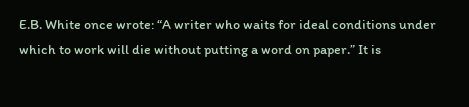E.B. White once wrote: “A writer who waits for ideal conditions under which to work will die without putting a word on paper.” It is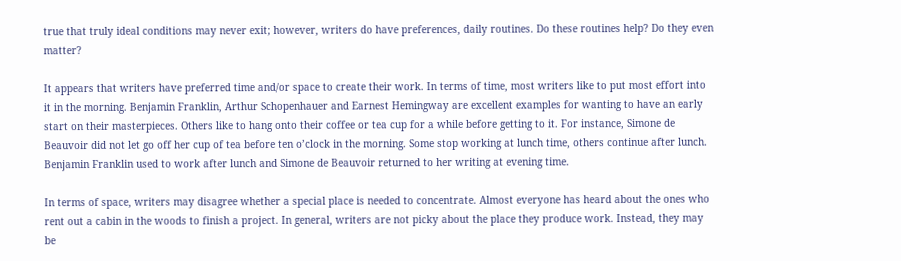true that truly ideal conditions may never exit; however, writers do have preferences, daily routines. Do these routines help? Do they even matter?

It appears that writers have preferred time and/or space to create their work. In terms of time, most writers like to put most effort into it in the morning. Benjamin Franklin, Arthur Schopenhauer and Earnest Hemingway are excellent examples for wanting to have an early start on their masterpieces. Others like to hang onto their coffee or tea cup for a while before getting to it. For instance, Simone de Beauvoir did not let go off her cup of tea before ten o’clock in the morning. Some stop working at lunch time, others continue after lunch. Benjamin Franklin used to work after lunch and Simone de Beauvoir returned to her writing at evening time.

In terms of space, writers may disagree whether a special place is needed to concentrate. Almost everyone has heard about the ones who rent out a cabin in the woods to finish a project. In general, writers are not picky about the place they produce work. Instead, they may be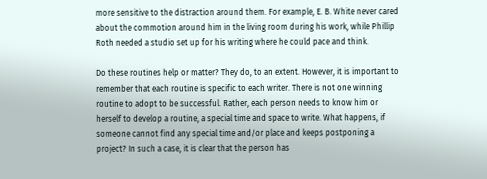more sensitive to the distraction around them. For example, E. B. White never cared about the commotion around him in the living room during his work, while Phillip Roth needed a studio set up for his writing where he could pace and think.

Do these routines help or matter? They do, to an extent. However, it is important to remember that each routine is specific to each writer. There is not one winning routine to adopt to be successful. Rather, each person needs to know him or herself to develop a routine, a special time and space to write. What happens, if someone cannot find any special time and/or place and keeps postponing a project? In such a case, it is clear that the person has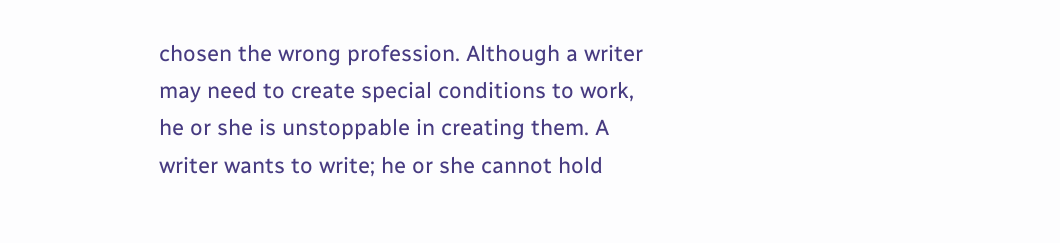chosen the wrong profession. Although a writer may need to create special conditions to work, he or she is unstoppable in creating them. A writer wants to write; he or she cannot hold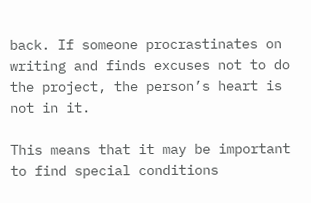back. If someone procrastinates on writing and finds excuses not to do the project, the person’s heart is not in it.

This means that it may be important to find special conditions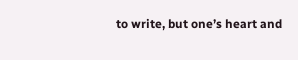to write, but one’s heart and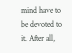mind have to be devoted to it. After all,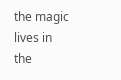the magic lives in the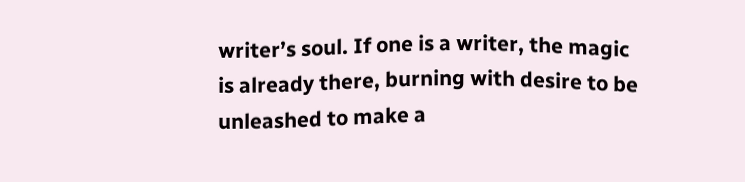writer’s soul. If one is a writer, the magic is already there, burning with desire to be unleashed to make a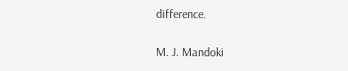difference.

M. J. Mandoki